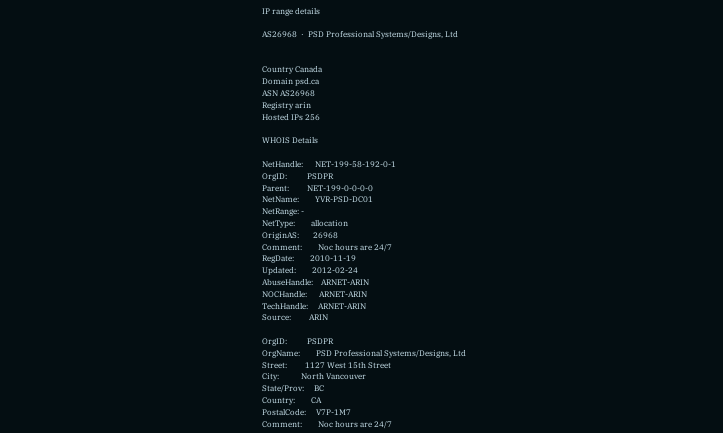IP range details

AS26968  ·  PSD Professional Systems/Designs, Ltd


Country Canada
Domain psd.ca
ASN AS26968
Registry arin
Hosted IPs 256

WHOIS Details

NetHandle:      NET-199-58-192-0-1
OrgID:          PSDPR
Parent:         NET-199-0-0-0-0
NetName:        YVR-PSD-DC01
NetRange: -
NetType:        allocation
OriginAS:       26968
Comment:        Noc hours are 24/7
RegDate:        2010-11-19
Updated:        2012-02-24
AbuseHandle:    ARNET-ARIN
NOCHandle:      ARNET-ARIN
TechHandle:     ARNET-ARIN
Source:         ARIN

OrgID:          PSDPR
OrgName:        PSD Professional Systems/Designs, Ltd
Street:         1127 West 15th Street
City:           North Vancouver
State/Prov:     BC
Country:        CA
PostalCode:     V7P-1M7
Comment:        Noc hours are 24/7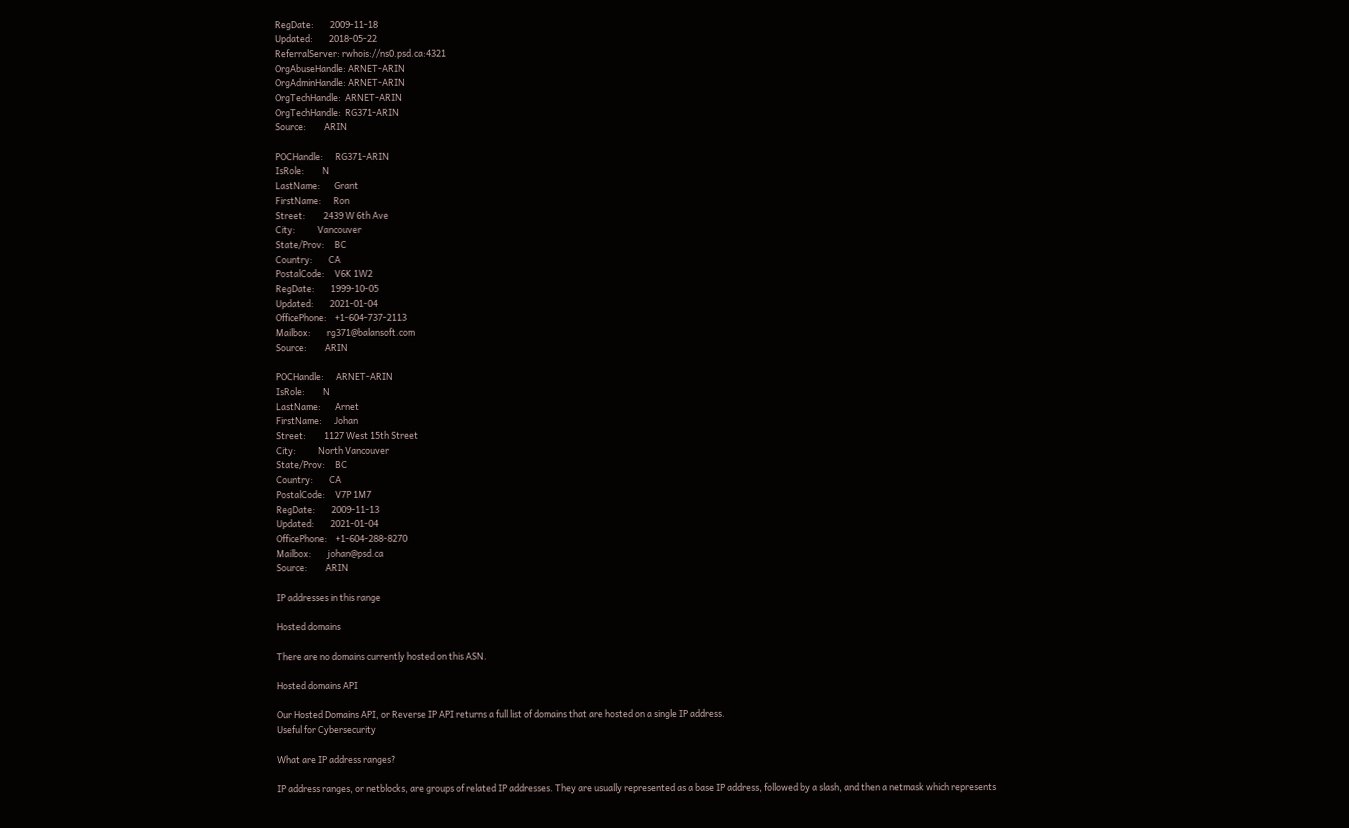RegDate:        2009-11-18
Updated:        2018-05-22
ReferralServer: rwhois://ns0.psd.ca:4321
OrgAbuseHandle: ARNET-ARIN
OrgAdminHandle: ARNET-ARIN
OrgTechHandle:  ARNET-ARIN
OrgTechHandle:  RG371-ARIN
Source:         ARIN

POCHandle:      RG371-ARIN
IsRole:         N
LastName:       Grant
FirstName:      Ron
Street:         2439 W 6th Ave
City:           Vancouver
State/Prov:     BC
Country:        CA
PostalCode:     V6K 1W2
RegDate:        1999-10-05
Updated:        2021-01-04
OfficePhone:    +1-604-737-2113
Mailbox:        rg371@balansoft.com
Source:         ARIN

POCHandle:      ARNET-ARIN
IsRole:         N
LastName:       Arnet
FirstName:      Johan
Street:         1127 West 15th Street
City:           North Vancouver
State/Prov:     BC
Country:        CA
PostalCode:     V7P 1M7
RegDate:        2009-11-13
Updated:        2021-01-04
OfficePhone:    +1-604-288-8270
Mailbox:        johan@psd.ca
Source:         ARIN

IP addresses in this range

Hosted domains

There are no domains currently hosted on this ASN.

Hosted domains API

Our Hosted Domains API, or Reverse IP API returns a full list of domains that are hosted on a single IP address.
Useful for Cybersecurity

What are IP address ranges?

IP address ranges, or netblocks, are groups of related IP addresses. They are usually represented as a base IP address, followed by a slash, and then a netmask which represents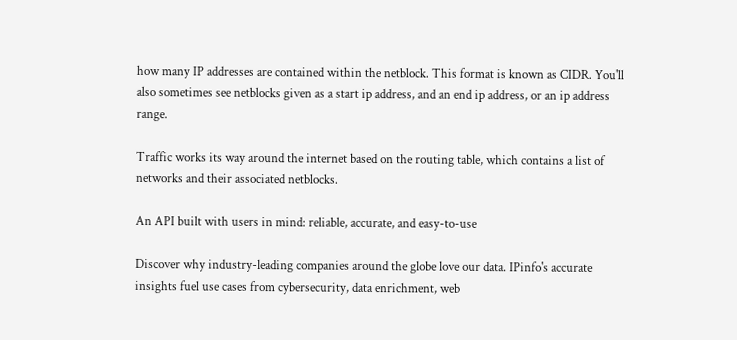how many IP addresses are contained within the netblock. This format is known as CIDR. You'll also sometimes see netblocks given as a start ip address, and an end ip address, or an ip address range.

Traffic works its way around the internet based on the routing table, which contains a list of networks and their associated netblocks.

An API built with users in mind: reliable, accurate, and easy-to-use

Discover why industry-leading companies around the globe love our data. IPinfo's accurate insights fuel use cases from cybersecurity, data enrichment, web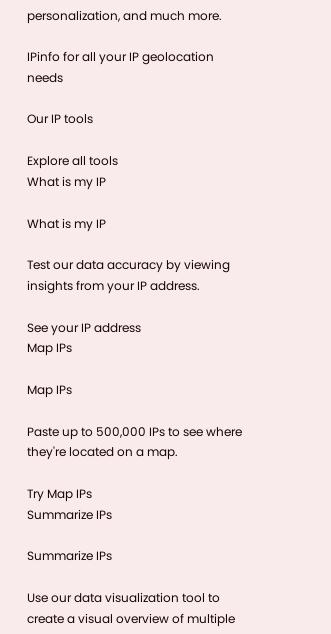personalization, and much more.

IPinfo for all your IP geolocation needs

Our IP tools

Explore all tools
What is my IP

What is my IP

Test our data accuracy by viewing insights from your IP address.

See your IP address
Map IPs

Map IPs

Paste up to 500,000 IPs to see where they're located on a map.

Try Map IPs
Summarize IPs

Summarize IPs

Use our data visualization tool to create a visual overview of multiple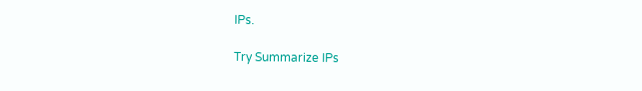IPs.

Try Summarize IPs